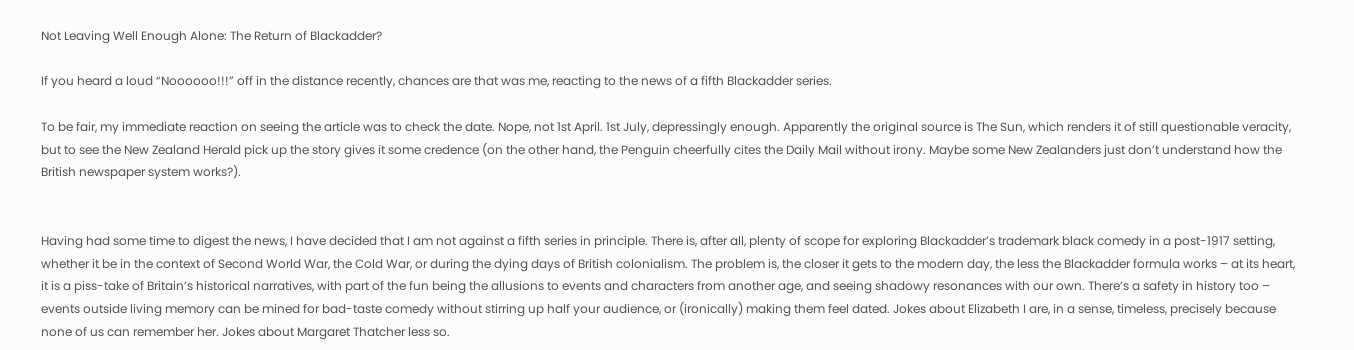Not Leaving Well Enough Alone: The Return of Blackadder?

If you heard a loud “Noooooo!!!” off in the distance recently, chances are that was me, reacting to the news of a fifth Blackadder series.

To be fair, my immediate reaction on seeing the article was to check the date. Nope, not 1st April. 1st July, depressingly enough. Apparently the original source is The Sun, which renders it of still questionable veracity, but to see the New Zealand Herald pick up the story gives it some credence (on the other hand, the Penguin cheerfully cites the Daily Mail without irony. Maybe some New Zealanders just don’t understand how the British newspaper system works?).


Having had some time to digest the news, I have decided that I am not against a fifth series in principle. There is, after all, plenty of scope for exploring Blackadder’s trademark black comedy in a post-1917 setting, whether it be in the context of Second World War, the Cold War, or during the dying days of British colonialism. The problem is, the closer it gets to the modern day, the less the Blackadder formula works – at its heart, it is a piss-take of Britain’s historical narratives, with part of the fun being the allusions to events and characters from another age, and seeing shadowy resonances with our own. There’s a safety in history too – events outside living memory can be mined for bad-taste comedy without stirring up half your audience, or (ironically) making them feel dated. Jokes about Elizabeth I are, in a sense, timeless, precisely because none of us can remember her. Jokes about Margaret Thatcher less so.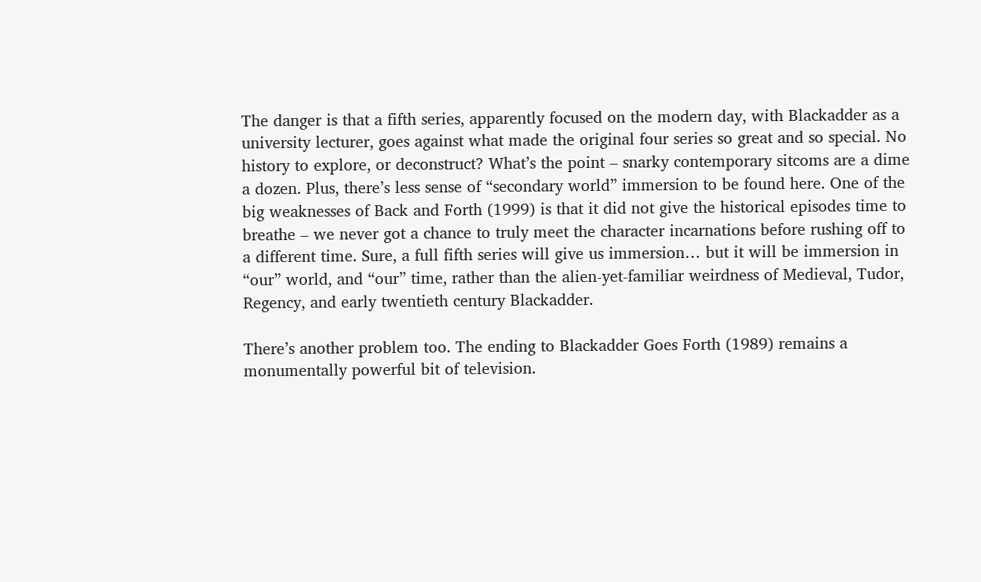The danger is that a fifth series, apparently focused on the modern day, with Blackadder as a university lecturer, goes against what made the original four series so great and so special. No history to explore, or deconstruct? What’s the point – snarky contemporary sitcoms are a dime a dozen. Plus, there’s less sense of “secondary world” immersion to be found here. One of the big weaknesses of Back and Forth (1999) is that it did not give the historical episodes time to breathe – we never got a chance to truly meet the character incarnations before rushing off to a different time. Sure, a full fifth series will give us immersion… but it will be immersion in “our” world, and “our” time, rather than the alien-yet-familiar weirdness of Medieval, Tudor, Regency, and early twentieth century Blackadder.

There’s another problem too. The ending to Blackadder Goes Forth (1989) remains a monumentally powerful bit of television.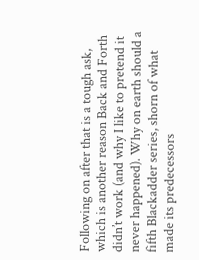Following on after that is a tough ask, which is another reason Back and Forth didn’t work (and why I like to pretend it never happened). Why on earth should a fifth Blackadder series, shorn of what made its predecessors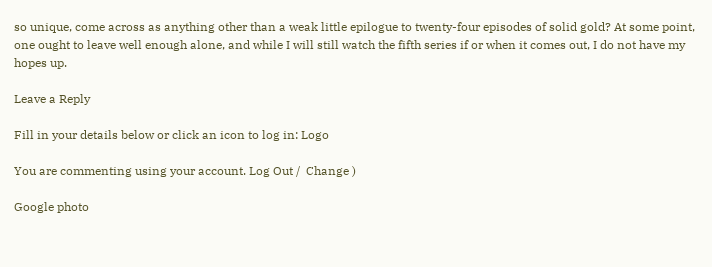so unique, come across as anything other than a weak little epilogue to twenty-four episodes of solid gold? At some point, one ought to leave well enough alone, and while I will still watch the fifth series if or when it comes out, I do not have my hopes up.

Leave a Reply

Fill in your details below or click an icon to log in: Logo

You are commenting using your account. Log Out /  Change )

Google photo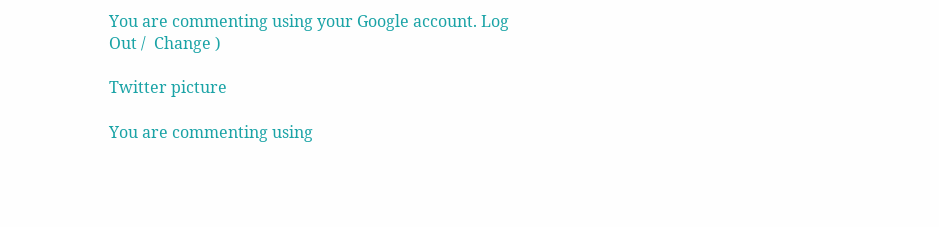You are commenting using your Google account. Log Out /  Change )

Twitter picture

You are commenting using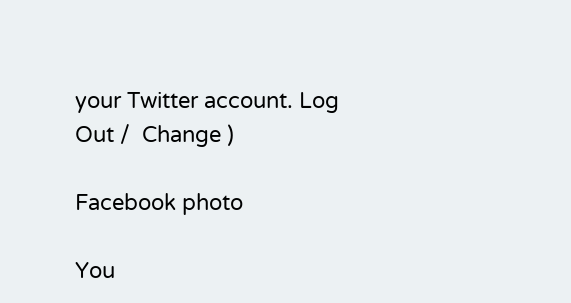your Twitter account. Log Out /  Change )

Facebook photo

You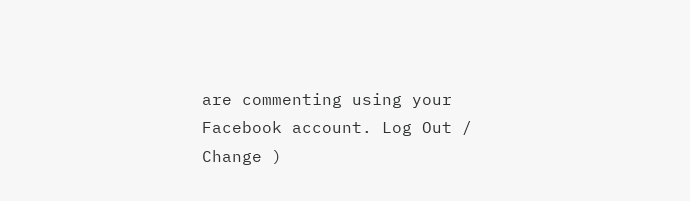are commenting using your Facebook account. Log Out /  Change )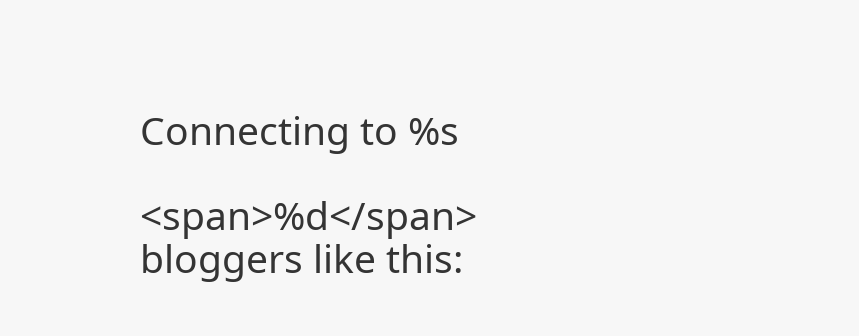Connecting to %s

<span>%d</span> bloggers like this: